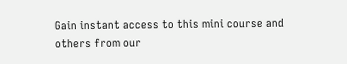Gain instant access to this mini course and others from our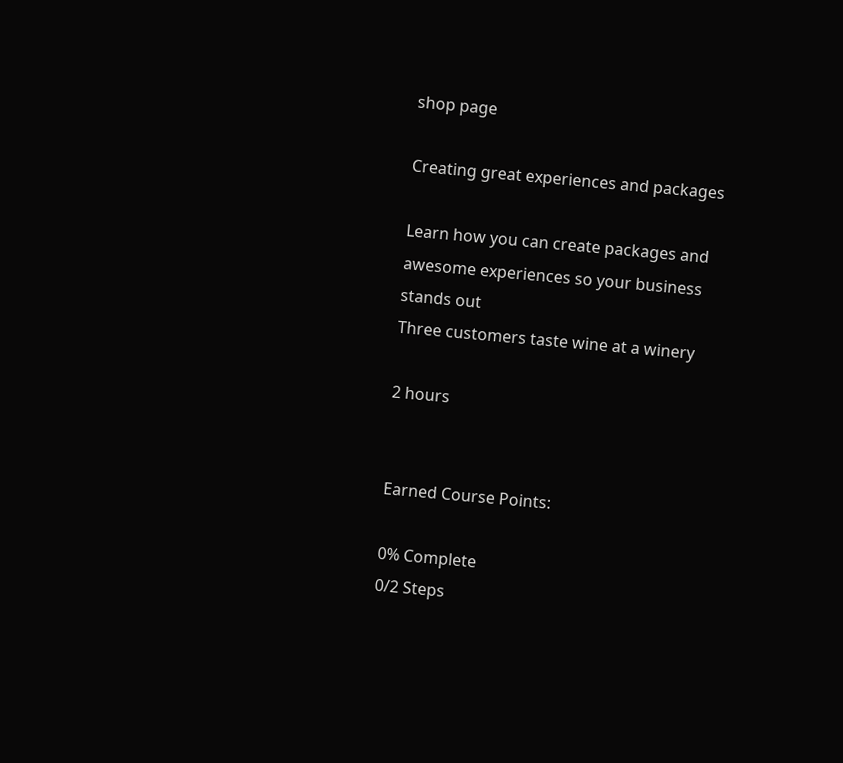shop page

Creating great experiences and packages

Learn how you can create packages and awesome experiences so your business stands out
Three customers taste wine at a winery

2 hours


Earned Course Points:

0% Complete
0/2 Steps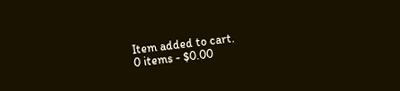Item added to cart.
0 items - $0.00